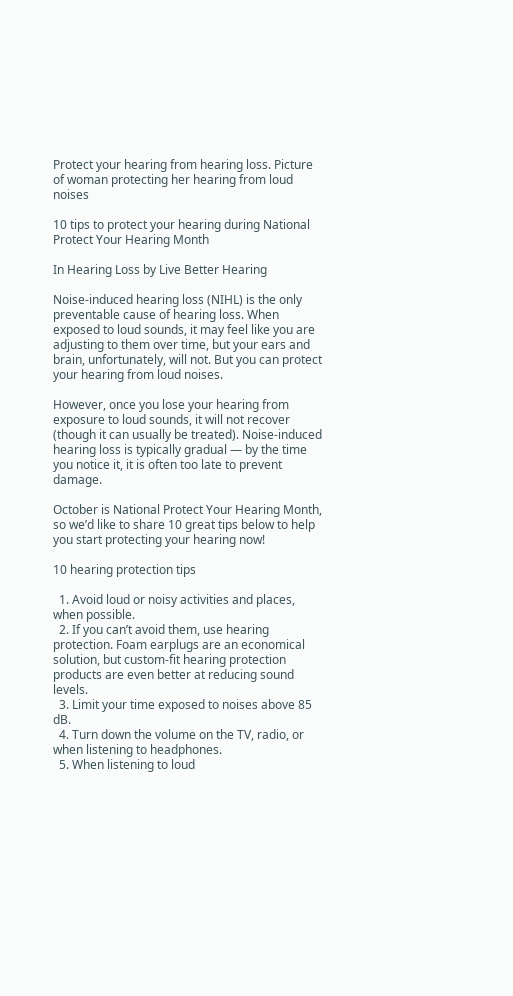Protect your hearing from hearing loss. Picture of woman protecting her hearing from loud noises

10 tips to protect your hearing during National Protect Your Hearing Month

In Hearing Loss by Live Better Hearing

Noise-induced hearing loss (NIHL) is the only preventable cause of hearing loss. When exposed to loud sounds, it may feel like you are adjusting to them over time, but your ears and brain, unfortunately, will not. But you can protect your hearing from loud noises.

However, once you lose your hearing from exposure to loud sounds, it will not recover (though it can usually be treated). Noise-induced hearing loss is typically gradual — by the time you notice it, it is often too late to prevent damage.

October is National Protect Your Hearing Month, so we’d like to share 10 great tips below to help you start protecting your hearing now!

10 hearing protection tips

  1. Avoid loud or noisy activities and places, when possible.
  2. If you can’t avoid them, use hearing protection. Foam earplugs are an economical solution, but custom-fit hearing protection products are even better at reducing sound levels.
  3. Limit your time exposed to noises above 85 dB.
  4. Turn down the volume on the TV, radio, or when listening to headphones.
  5. When listening to loud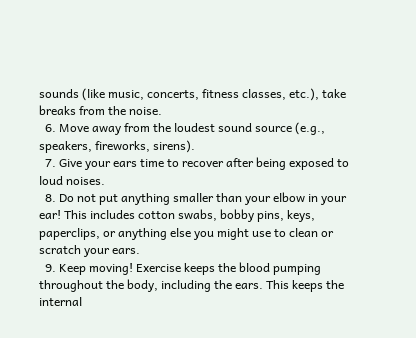sounds (like music, concerts, fitness classes, etc.), take breaks from the noise.
  6. Move away from the loudest sound source (e.g., speakers, fireworks, sirens).
  7. Give your ears time to recover after being exposed to loud noises.
  8. Do not put anything smaller than your elbow in your ear! This includes cotton swabs, bobby pins, keys, paperclips, or anything else you might use to clean or scratch your ears.
  9. Keep moving! Exercise keeps the blood pumping throughout the body, including the ears. This keeps the internal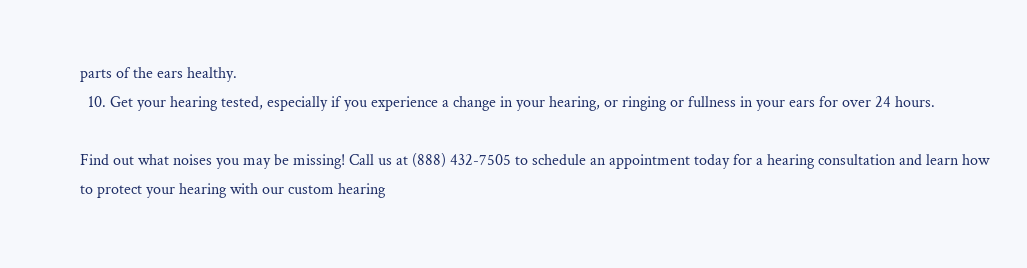parts of the ears healthy.
  10. Get your hearing tested, especially if you experience a change in your hearing, or ringing or fullness in your ears for over 24 hours.

Find out what noises you may be missing! Call us at (888) 432-7505 to schedule an appointment today for a hearing consultation and learn how to protect your hearing with our custom hearing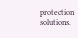protection solutions.